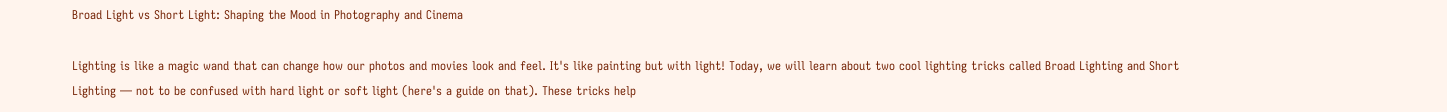Broad Light vs Short Light: Shaping the Mood in Photography and Cinema

Lighting is like a magic wand that can change how our photos and movies look and feel. It's like painting but with light! Today, we will learn about two cool lighting tricks called Broad Lighting and Short Lighting — not to be confused with hard light or soft light (here's a guide on that). These tricks help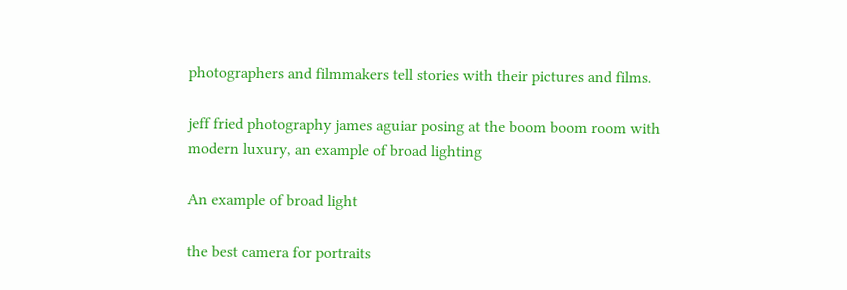photographers and filmmakers tell stories with their pictures and films.

jeff fried photography james aguiar posing at the boom boom room with modern luxury, an example of broad lighting

An example of broad light

the best camera for portraits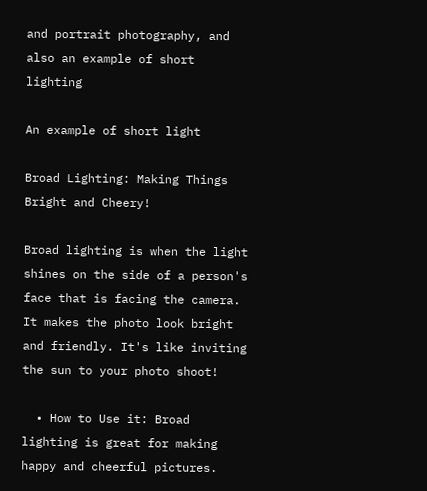and portrait photography, and also an example of short lighting

An example of short light

Broad Lighting: Making Things Bright and Cheery!

Broad lighting is when the light shines on the side of a person's face that is facing the camera. It makes the photo look bright and friendly. It's like inviting the sun to your photo shoot!

  • How to Use it: Broad lighting is great for making happy and cheerful pictures.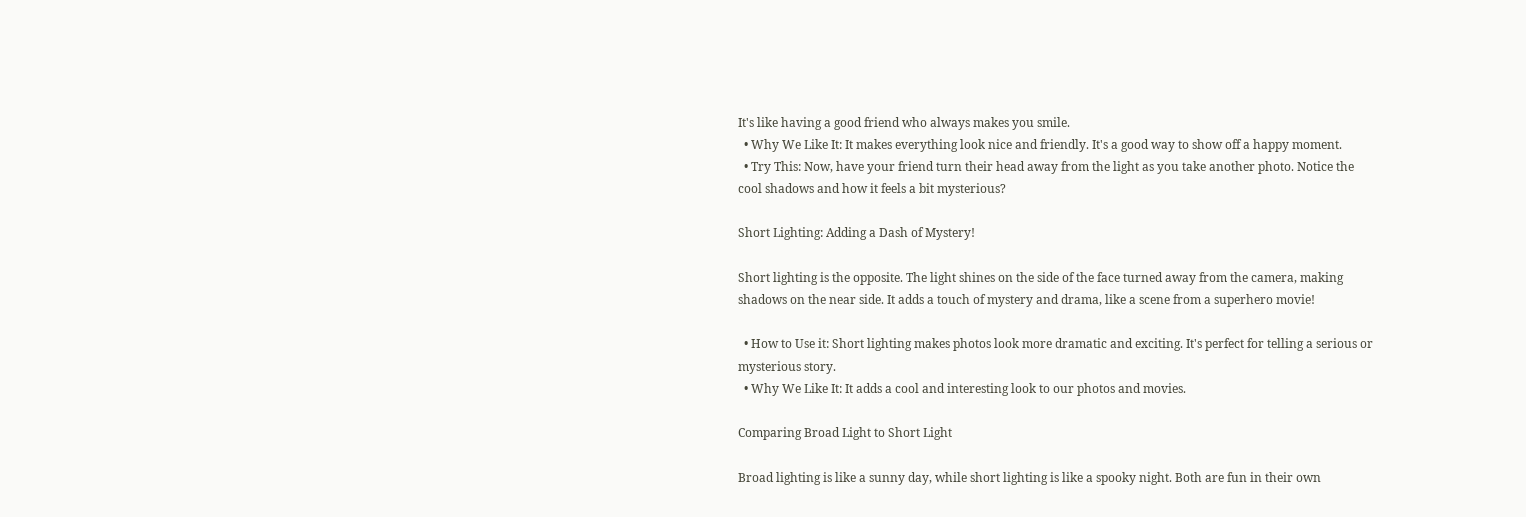It's like having a good friend who always makes you smile.
  • Why We Like It: It makes everything look nice and friendly. It's a good way to show off a happy moment.
  • Try This: Now, have your friend turn their head away from the light as you take another photo. Notice the cool shadows and how it feels a bit mysterious?

Short Lighting: Adding a Dash of Mystery!

Short lighting is the opposite. The light shines on the side of the face turned away from the camera, making shadows on the near side. It adds a touch of mystery and drama, like a scene from a superhero movie!

  • How to Use it: Short lighting makes photos look more dramatic and exciting. It's perfect for telling a serious or mysterious story.
  • Why We Like It: It adds a cool and interesting look to our photos and movies.

Comparing Broad Light to Short Light

Broad lighting is like a sunny day, while short lighting is like a spooky night. Both are fun in their own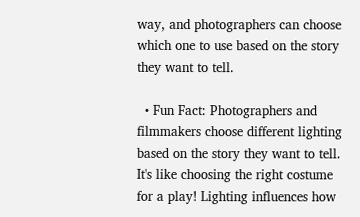way, and photographers can choose which one to use based on the story they want to tell.

  • Fun Fact: Photographers and filmmakers choose different lighting based on the story they want to tell. It's like choosing the right costume for a play! Lighting influences how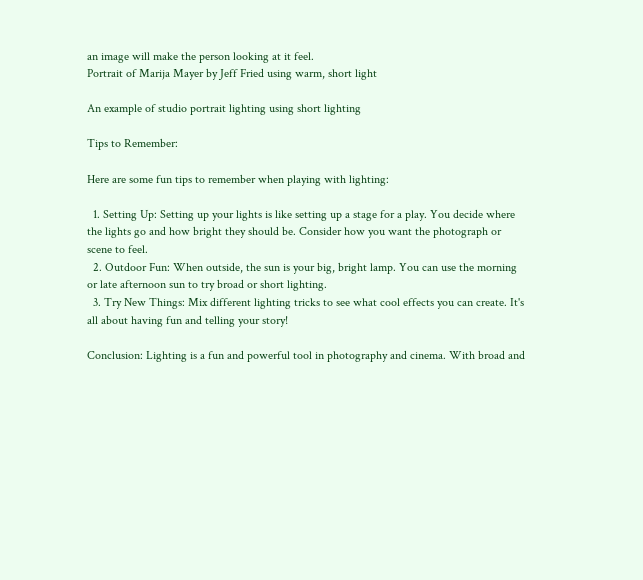an image will make the person looking at it feel.
Portrait of Marija Mayer by Jeff Fried using warm, short light

An example of studio portrait lighting using short lighting

Tips to Remember:

Here are some fun tips to remember when playing with lighting:

  1. Setting Up: Setting up your lights is like setting up a stage for a play. You decide where the lights go and how bright they should be. Consider how you want the photograph or scene to feel.
  2. Outdoor Fun: When outside, the sun is your big, bright lamp. You can use the morning or late afternoon sun to try broad or short lighting.
  3. Try New Things: Mix different lighting tricks to see what cool effects you can create. It's all about having fun and telling your story!

Conclusion: Lighting is a fun and powerful tool in photography and cinema. With broad and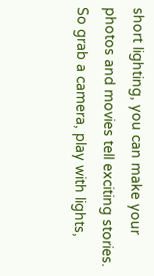short lighting, you can make your photos and movies tell exciting stories. So grab a camera, play with lights,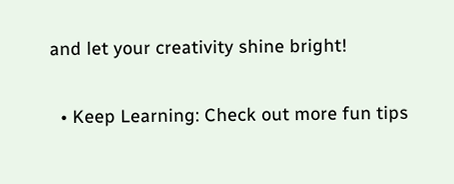and let your creativity shine bright!

  • Keep Learning: Check out more fun tips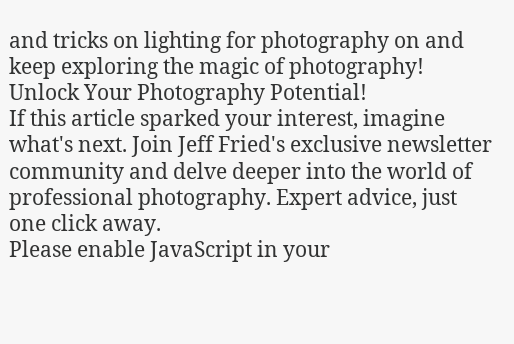and tricks on lighting for photography on and keep exploring the magic of photography!
Unlock Your Photography Potential!
If this article sparked your interest, imagine what's next. Join Jeff Fried's exclusive newsletter community and delve deeper into the world of professional photography. Expert advice, just one click away.
Please enable JavaScript in your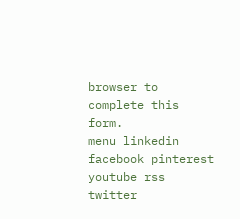browser to complete this form.
menu linkedin facebook pinterest youtube rss twitter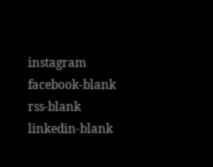instagram facebook-blank rss-blank linkedin-blank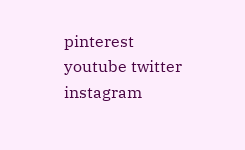pinterest youtube twitter instagram